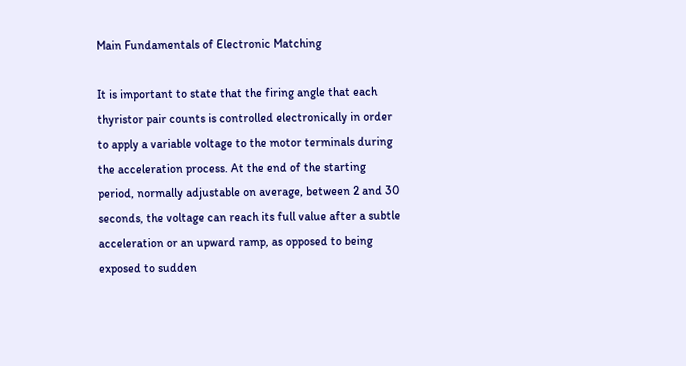Main Fundamentals of Electronic Matching

It is important to state that the firing angle that each thyristor pair counts is controlled electronically in order to apply a variable voltage to the motor terminals during the acceleration process. At the end of the starting period, normally adjustable on average, between 2 and 30 seconds, the voltage can reach its full value after a subtle acceleration or an upward ramp, as opposed to being exposed to sudden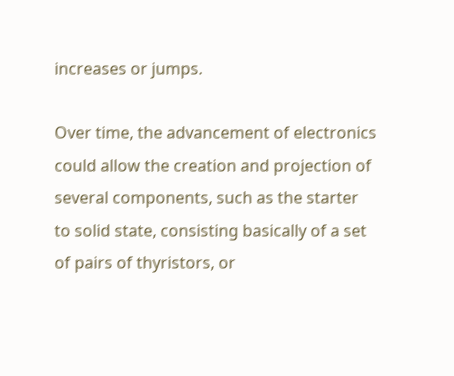increases or jumps.

Over time, the advancement of electronics could allow the creation and projection of several components, such as the starter to solid state, consisting basically of a set of pairs of thyristors, or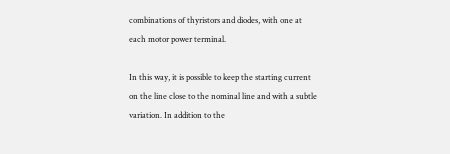combinations of thyristors and diodes, with one at each motor power terminal.

In this way, it is possible to keep the starting current on the line close to the nominal line and with a subtle variation. In addition to the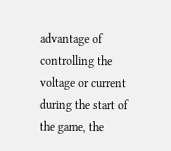advantage of controlling the voltage or current during the start of the game, the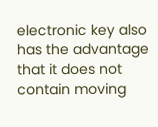electronic key also has the advantage that it does not contain moving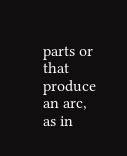parts or that produce an arc, as in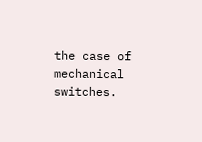the case of mechanical switches.